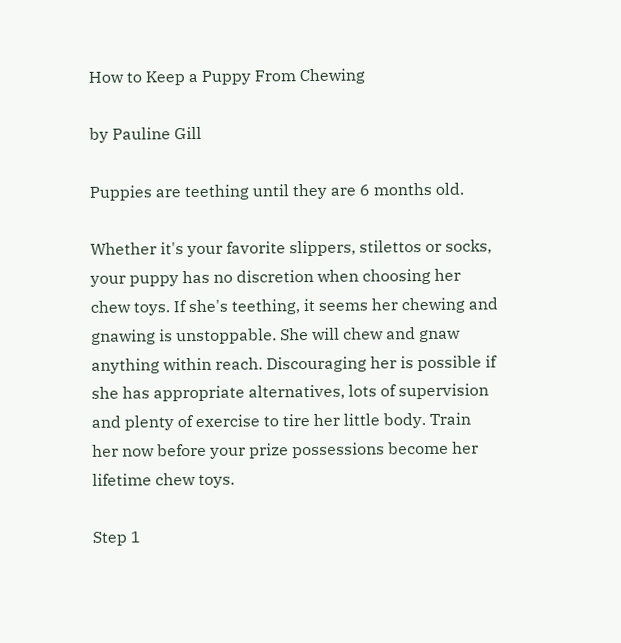How to Keep a Puppy From Chewing

by Pauline Gill

Puppies are teething until they are 6 months old.

Whether it's your favorite slippers, stilettos or socks, your puppy has no discretion when choosing her chew toys. If she's teething, it seems her chewing and gnawing is unstoppable. She will chew and gnaw anything within reach. Discouraging her is possible if she has appropriate alternatives, lots of supervision and plenty of exercise to tire her little body. Train her now before your prize possessions become her lifetime chew toys.

Step 1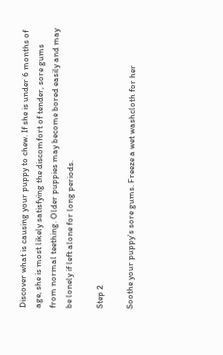Discover what is causing your puppy to chew. If she is under 6 months of age, she is most likely satisfying the discomfort of tender, sore gums from normal teething. Older puppies may become bored easily and may be lonely if left alone for long periods.

Step 2

Soothe your puppy's sore gums. Freeze a wet washcloth for her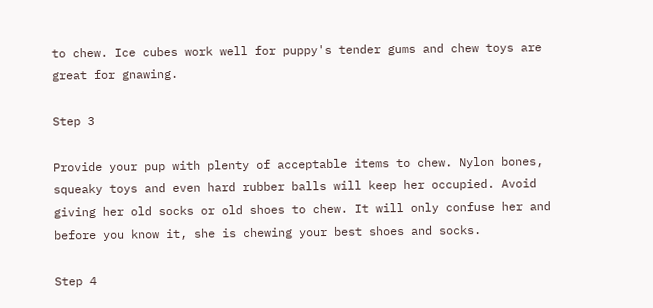to chew. Ice cubes work well for puppy's tender gums and chew toys are great for gnawing.

Step 3

Provide your pup with plenty of acceptable items to chew. Nylon bones, squeaky toys and even hard rubber balls will keep her occupied. Avoid giving her old socks or old shoes to chew. It will only confuse her and before you know it, she is chewing your best shoes and socks.

Step 4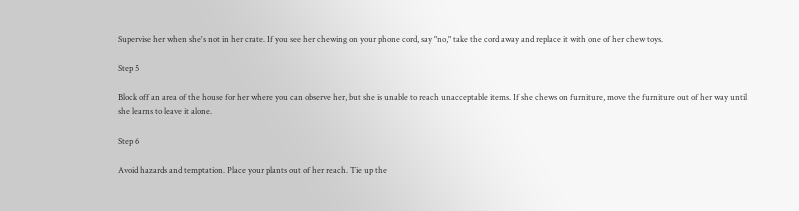Supervise her when she's not in her crate. If you see her chewing on your phone cord, say "no," take the cord away and replace it with one of her chew toys.

Step 5

Block off an area of the house for her where you can observe her, but she is unable to reach unacceptable items. If she chews on furniture, move the furniture out of her way until she learns to leave it alone.

Step 6

Avoid hazards and temptation. Place your plants out of her reach. Tie up the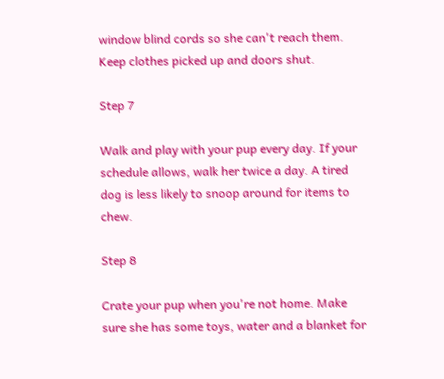window blind cords so she can't reach them. Keep clothes picked up and doors shut.

Step 7

Walk and play with your pup every day. If your schedule allows, walk her twice a day. A tired dog is less likely to snoop around for items to chew.

Step 8

Crate your pup when you're not home. Make sure she has some toys, water and a blanket for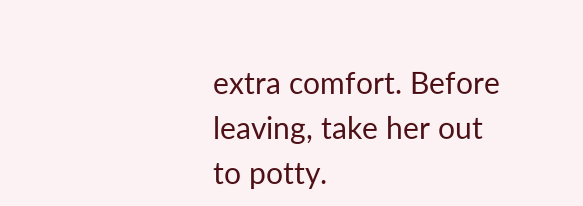extra comfort. Before leaving, take her out to potty.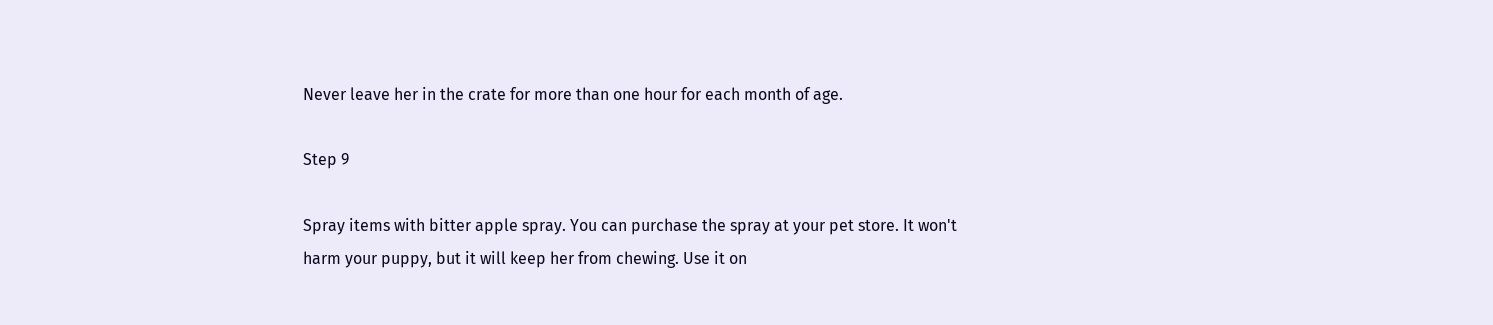Never leave her in the crate for more than one hour for each month of age.

Step 9

Spray items with bitter apple spray. You can purchase the spray at your pet store. It won't harm your puppy, but it will keep her from chewing. Use it on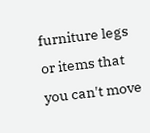furniture legs or items that you can't move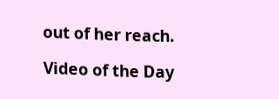out of her reach.

Video of the Day